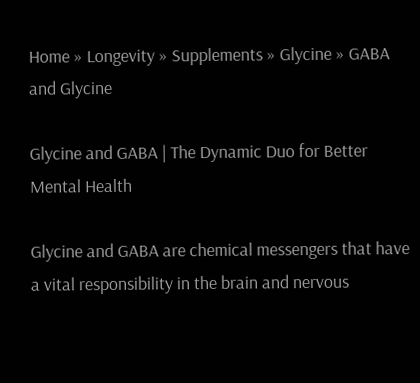Home » Longevity » Supplements » Glycine » GABA and Glycine

Glycine and GABA | The Dynamic Duo for Better Mental Health

Glycine and GABA are chemical messengers that have a vital responsibility in the brain and nervous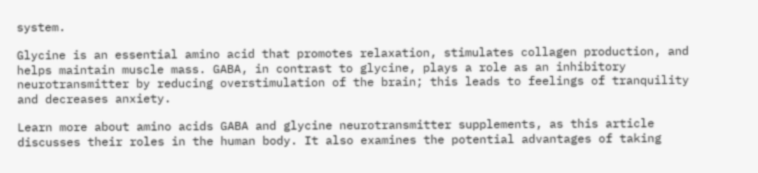system.

Glycine is an essential amino acid that promotes relaxation, stimulates collagen production, and helps maintain muscle mass. GABA, in contrast to glycine, plays a role as an inhibitory neurotransmitter by reducing overstimulation of the brain; this leads to feelings of tranquility and decreases anxiety.

Learn more about amino acids GABA and glycine neurotransmitter supplements, as this article discusses their roles in the human body. It also examines the potential advantages of taking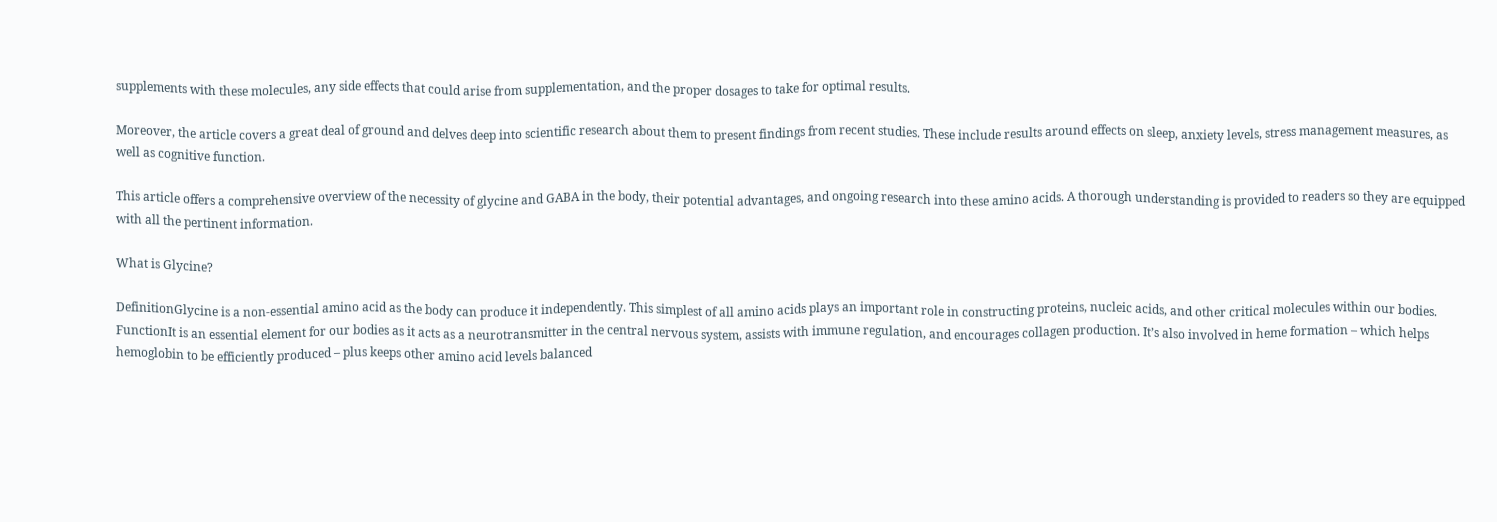supplements with these molecules, any side effects that could arise from supplementation, and the proper dosages to take for optimal results.

Moreover, the article covers a great deal of ground and delves deep into scientific research about them to present findings from recent studies. These include results around effects on sleep, anxiety levels, stress management measures, as well as cognitive function.

This article offers a comprehensive overview of the necessity of glycine and GABA in the body, their potential advantages, and ongoing research into these amino acids. A thorough understanding is provided to readers so they are equipped with all the pertinent information.

What is Glycine?

DefinitionGlycine is a non-essential amino acid as the body can produce it independently. This simplest of all amino acids plays an important role in constructing proteins, nucleic acids, and other critical molecules within our bodies.
FunctionIt is an essential element for our bodies as it acts as a neurotransmitter in the central nervous system, assists with immune regulation, and encourages collagen production. It’s also involved in heme formation – which helps hemoglobin to be efficiently produced – plus keeps other amino acid levels balanced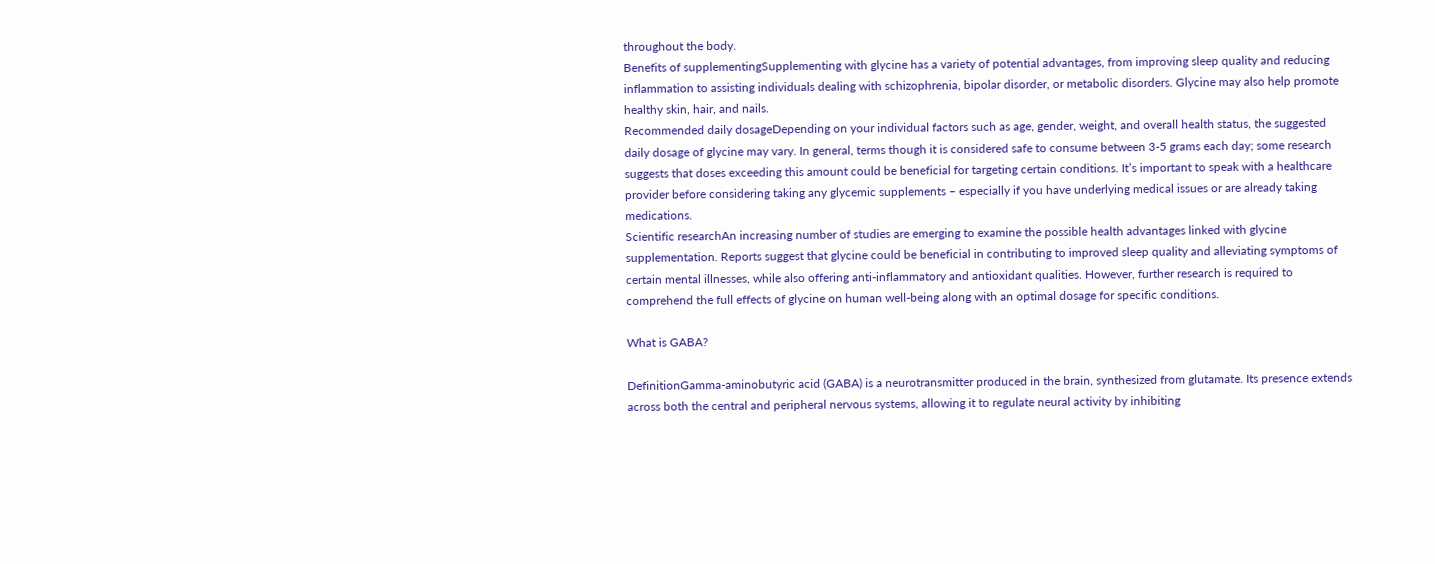throughout the body.
Benefits of supplementingSupplementing with glycine has a variety of potential advantages, from improving sleep quality and reducing inflammation to assisting individuals dealing with schizophrenia, bipolar disorder, or metabolic disorders. Glycine may also help promote healthy skin, hair, and nails.
Recommended daily dosageDepending on your individual factors such as age, gender, weight, and overall health status, the suggested daily dosage of glycine may vary. In general, terms though it is considered safe to consume between 3-5 grams each day; some research suggests that doses exceeding this amount could be beneficial for targeting certain conditions. It’s important to speak with a healthcare provider before considering taking any glycemic supplements – especially if you have underlying medical issues or are already taking medications.
Scientific researchAn increasing number of studies are emerging to examine the possible health advantages linked with glycine supplementation. Reports suggest that glycine could be beneficial in contributing to improved sleep quality and alleviating symptoms of certain mental illnesses, while also offering anti-inflammatory and antioxidant qualities. However, further research is required to comprehend the full effects of glycine on human well-being along with an optimal dosage for specific conditions.

What is GABA?

DefinitionGamma-aminobutyric acid (GABA) is a neurotransmitter produced in the brain, synthesized from glutamate. Its presence extends across both the central and peripheral nervous systems, allowing it to regulate neural activity by inhibiting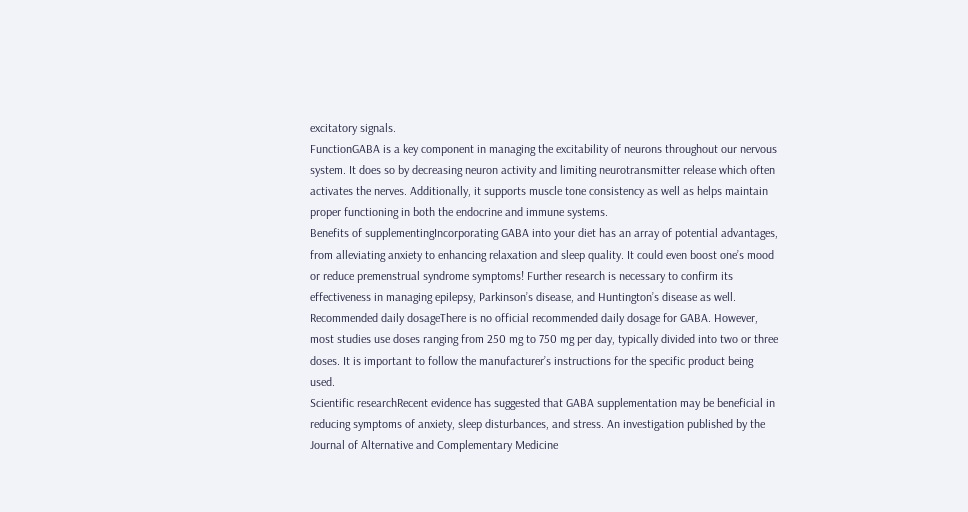excitatory signals.
FunctionGABA is a key component in managing the excitability of neurons throughout our nervous system. It does so by decreasing neuron activity and limiting neurotransmitter release which often activates the nerves. Additionally, it supports muscle tone consistency as well as helps maintain proper functioning in both the endocrine and immune systems.
Benefits of supplementingIncorporating GABA into your diet has an array of potential advantages, from alleviating anxiety to enhancing relaxation and sleep quality. It could even boost one’s mood or reduce premenstrual syndrome symptoms! Further research is necessary to confirm its effectiveness in managing epilepsy, Parkinson’s disease, and Huntington’s disease as well.
Recommended daily dosageThere is no official recommended daily dosage for GABA. However, most studies use doses ranging from 250 mg to 750 mg per day, typically divided into two or three doses. It is important to follow the manufacturer’s instructions for the specific product being used.
Scientific researchRecent evidence has suggested that GABA supplementation may be beneficial in reducing symptoms of anxiety, sleep disturbances, and stress. An investigation published by the Journal of Alternative and Complementary Medicine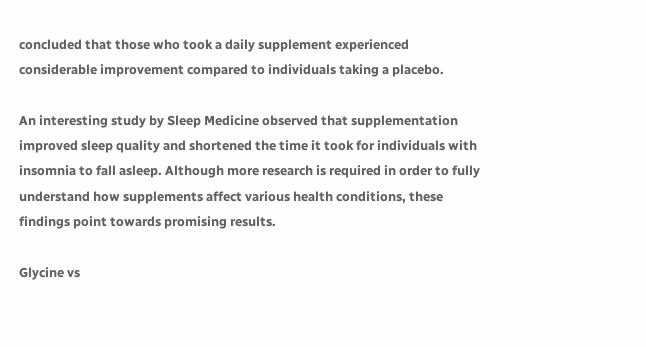concluded that those who took a daily supplement experienced considerable improvement compared to individuals taking a placebo.

An interesting study by Sleep Medicine observed that supplementation improved sleep quality and shortened the time it took for individuals with insomnia to fall asleep. Although more research is required in order to fully understand how supplements affect various health conditions, these findings point towards promising results.

Glycine vs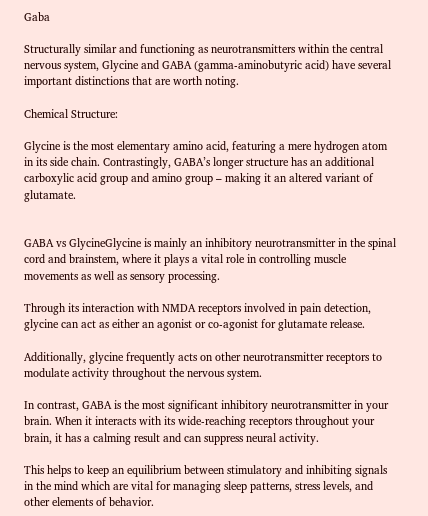Gaba

Structurally similar and functioning as neurotransmitters within the central nervous system, Glycine and GABA (gamma-aminobutyric acid) have several important distinctions that are worth noting.

Chemical Structure:

Glycine is the most elementary amino acid, featuring a mere hydrogen atom in its side chain. Contrastingly, GABA’s longer structure has an additional carboxylic acid group and amino group – making it an altered variant of glutamate.


GABA vs GlycineGlycine is mainly an inhibitory neurotransmitter in the spinal cord and brainstem, where it plays a vital role in controlling muscle movements as well as sensory processing.

Through its interaction with NMDA receptors involved in pain detection, glycine can act as either an agonist or co-agonist for glutamate release.

Additionally, glycine frequently acts on other neurotransmitter receptors to modulate activity throughout the nervous system.

In contrast, GABA is the most significant inhibitory neurotransmitter in your brain. When it interacts with its wide-reaching receptors throughout your brain, it has a calming result and can suppress neural activity.

This helps to keep an equilibrium between stimulatory and inhibiting signals in the mind which are vital for managing sleep patterns, stress levels, and other elements of behavior.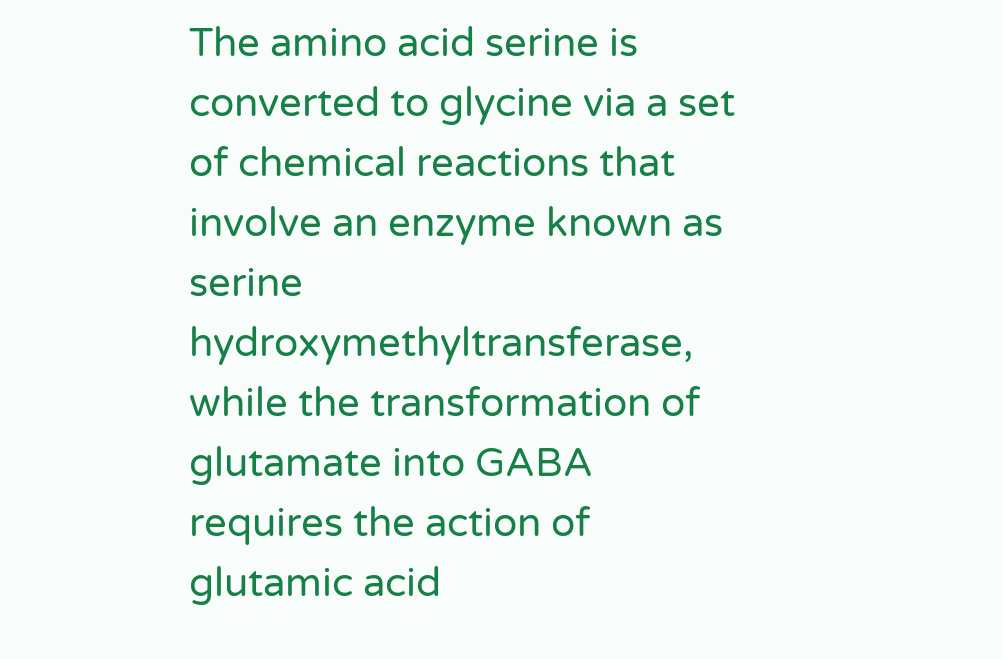The amino acid serine is converted to glycine via a set of chemical reactions that involve an enzyme known as serine hydroxymethyltransferase, while the transformation of glutamate into GABA requires the action of glutamic acid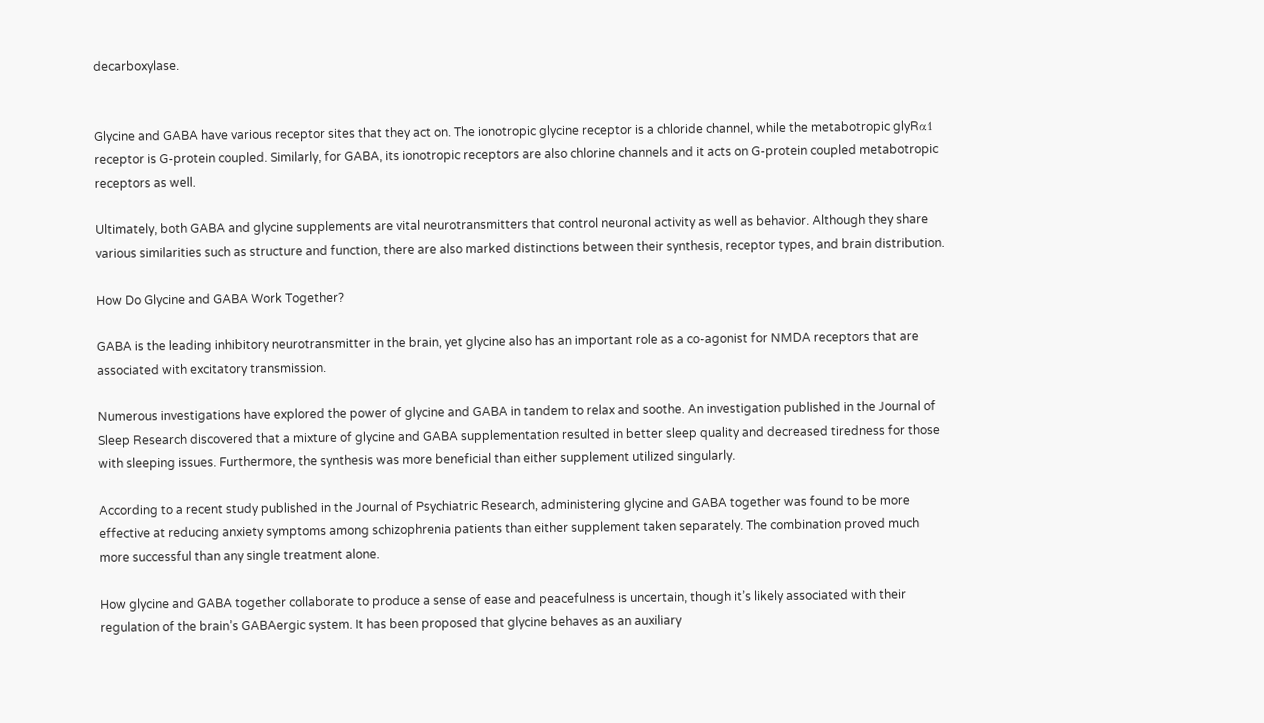decarboxylase.


Glycine and GABA have various receptor sites that they act on. The ionotropic glycine receptor is a chloride channel, while the metabotropic glyRα1 receptor is G-protein coupled. Similarly, for GABA, its ionotropic receptors are also chlorine channels and it acts on G-protein coupled metabotropic receptors as well.

Ultimately, both GABA and glycine supplements are vital neurotransmitters that control neuronal activity as well as behavior. Although they share various similarities such as structure and function, there are also marked distinctions between their synthesis, receptor types, and brain distribution.

How Do Glycine and GABA Work Together?

GABA is the leading inhibitory neurotransmitter in the brain, yet glycine also has an important role as a co-agonist for NMDA receptors that are associated with excitatory transmission.

Numerous investigations have explored the power of glycine and GABA in tandem to relax and soothe. An investigation published in the Journal of Sleep Research discovered that a mixture of glycine and GABA supplementation resulted in better sleep quality and decreased tiredness for those with sleeping issues. Furthermore, the synthesis was more beneficial than either supplement utilized singularly.

According to a recent study published in the Journal of Psychiatric Research, administering glycine and GABA together was found to be more effective at reducing anxiety symptoms among schizophrenia patients than either supplement taken separately. The combination proved much more successful than any single treatment alone.

How glycine and GABA together collaborate to produce a sense of ease and peacefulness is uncertain, though it’s likely associated with their regulation of the brain’s GABAergic system. It has been proposed that glycine behaves as an auxiliary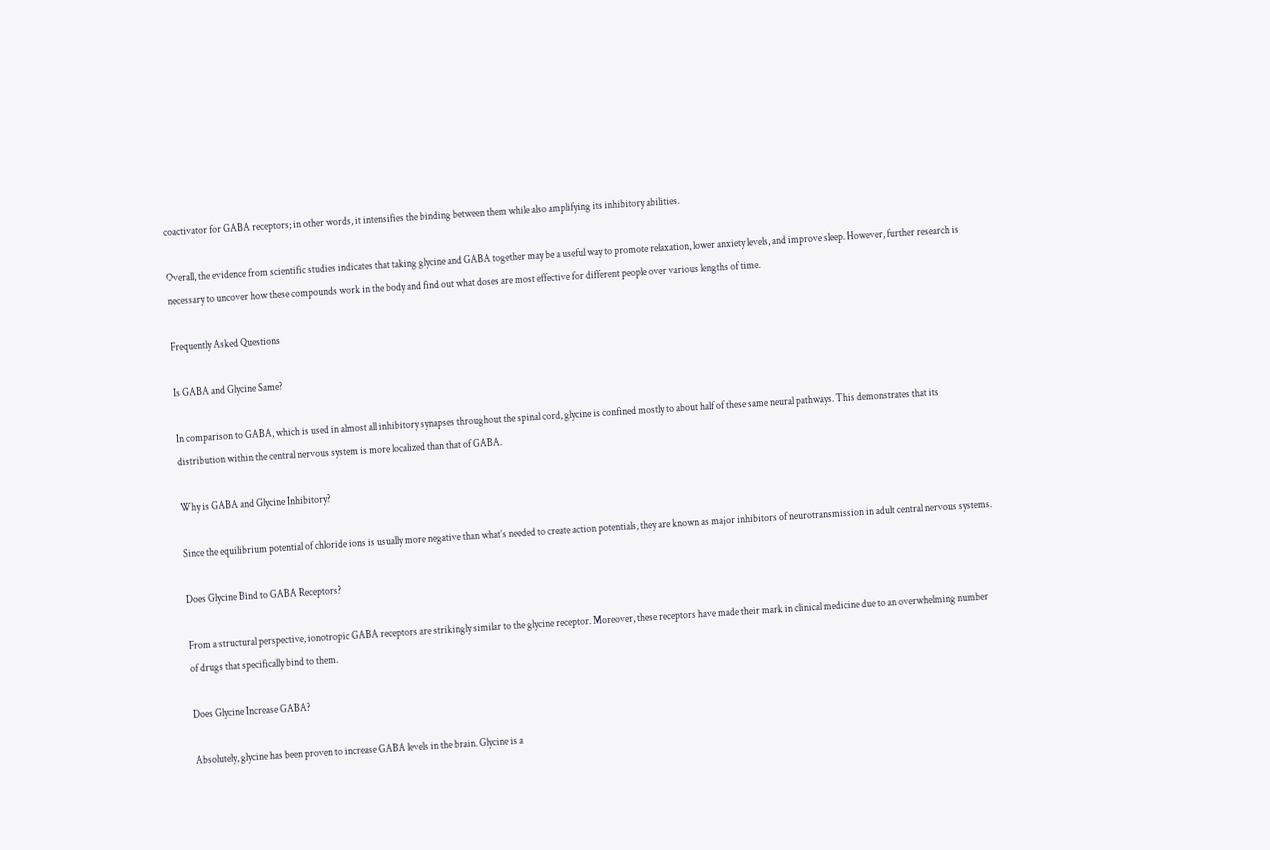coactivator for GABA receptors; in other words, it intensifies the binding between them while also amplifying its inhibitory abilities.

Overall, the evidence from scientific studies indicates that taking glycine and GABA together may be a useful way to promote relaxation, lower anxiety levels, and improve sleep. However, further research is necessary to uncover how these compounds work in the body and find out what doses are most effective for different people over various lengths of time.

Frequently Asked Questions

Is GABA and Glycine Same?

In comparison to GABA, which is used in almost all inhibitory synapses throughout the spinal cord, glycine is confined mostly to about half of these same neural pathways. This demonstrates that its distribution within the central nervous system is more localized than that of GABA.

Why is GABA and Glycine Inhibitory?

Since the equilibrium potential of chloride ions is usually more negative than what’s needed to create action potentials, they are known as major inhibitors of neurotransmission in adult central nervous systems.

Does Glycine Bind to GABA Receptors?

From a structural perspective, ionotropic GABA receptors are strikingly similar to the glycine receptor. Moreover, these receptors have made their mark in clinical medicine due to an overwhelming number of drugs that specifically bind to them.

Does Glycine Increase GABA?

Absolutely, glycine has been proven to increase GABA levels in the brain. Glycine is a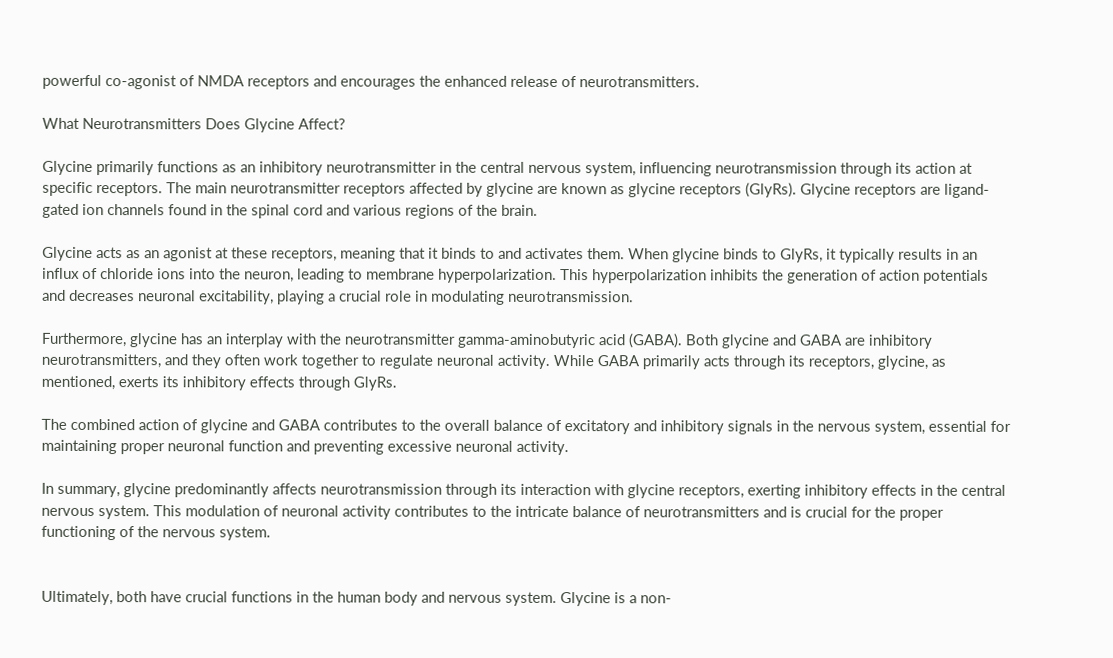powerful co-agonist of NMDA receptors and encourages the enhanced release of neurotransmitters.

What Neurotransmitters Does Glycine Affect?

Glycine primarily functions as an inhibitory neurotransmitter in the central nervous system, influencing neurotransmission through its action at specific receptors. The main neurotransmitter receptors affected by glycine are known as glycine receptors (GlyRs). Glycine receptors are ligand-gated ion channels found in the spinal cord and various regions of the brain.

Glycine acts as an agonist at these receptors, meaning that it binds to and activates them. When glycine binds to GlyRs, it typically results in an influx of chloride ions into the neuron, leading to membrane hyperpolarization. This hyperpolarization inhibits the generation of action potentials and decreases neuronal excitability, playing a crucial role in modulating neurotransmission.

Furthermore, glycine has an interplay with the neurotransmitter gamma-aminobutyric acid (GABA). Both glycine and GABA are inhibitory neurotransmitters, and they often work together to regulate neuronal activity. While GABA primarily acts through its receptors, glycine, as mentioned, exerts its inhibitory effects through GlyRs.

The combined action of glycine and GABA contributes to the overall balance of excitatory and inhibitory signals in the nervous system, essential for maintaining proper neuronal function and preventing excessive neuronal activity.

In summary, glycine predominantly affects neurotransmission through its interaction with glycine receptors, exerting inhibitory effects in the central nervous system. This modulation of neuronal activity contributes to the intricate balance of neurotransmitters and is crucial for the proper functioning of the nervous system.


Ultimately, both have crucial functions in the human body and nervous system. Glycine is a non-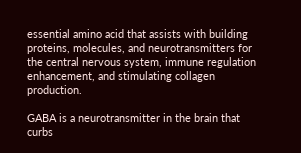essential amino acid that assists with building proteins, molecules, and neurotransmitters for the central nervous system, immune regulation enhancement, and stimulating collagen production.

GABA is a neurotransmitter in the brain that curbs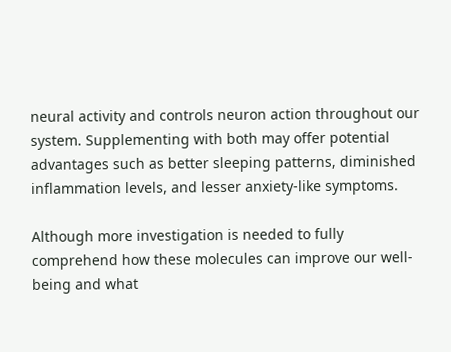neural activity and controls neuron action throughout our system. Supplementing with both may offer potential advantages such as better sleeping patterns, diminished inflammation levels, and lesser anxiety-like symptoms.

Although more investigation is needed to fully comprehend how these molecules can improve our well-being and what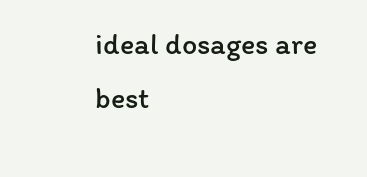ideal dosages are best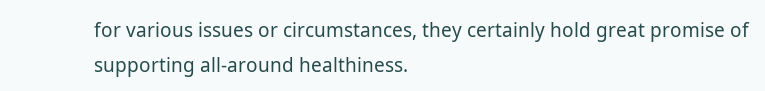for various issues or circumstances, they certainly hold great promise of supporting all-around healthiness.